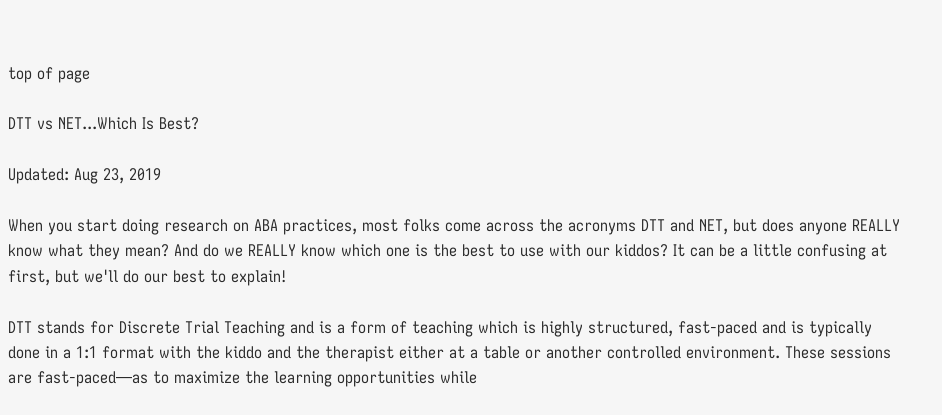top of page

DTT vs NET...Which Is Best?

Updated: Aug 23, 2019

When you start doing research on ABA practices, most folks come across the acronyms DTT and NET, but does anyone REALLY know what they mean? And do we REALLY know which one is the best to use with our kiddos? It can be a little confusing at first, but we'll do our best to explain!

DTT stands for Discrete Trial Teaching and is a form of teaching which is highly structured, fast-paced and is typically done in a 1:1 format with the kiddo and the therapist either at a table or another controlled environment. These sessions are fast-paced—as to maximize the learning opportunities while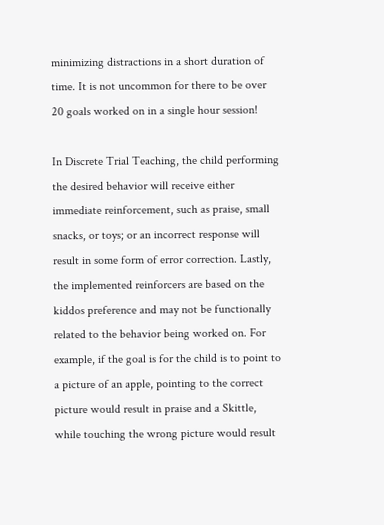minimizing distractions in a short duration of time. It is not uncommon for there to be over 20 goals worked on in a single hour session!

In Discrete Trial Teaching, the child performing the desired behavior will receive either immediate reinforcement, such as praise, small snacks, or toys; or an incorrect response will result in some form of error correction. Lastly, the implemented reinforcers are based on the kiddos preference and may not be functionally related to the behavior being worked on. For example, if the goal is for the child is to point to a picture of an apple, pointing to the correct picture would result in praise and a Skittle, while touching the wrong picture would result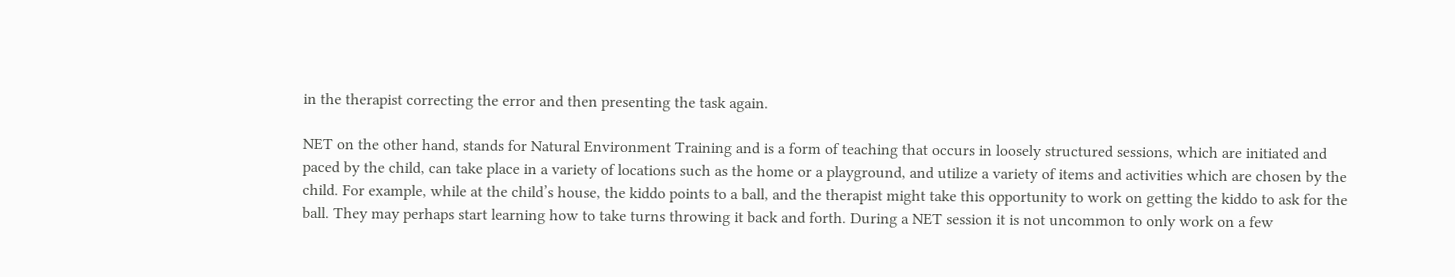in the therapist correcting the error and then presenting the task again.

NET on the other hand, stands for Natural Environment Training and is a form of teaching that occurs in loosely structured sessions, which are initiated and paced by the child, can take place in a variety of locations such as the home or a playground, and utilize a variety of items and activities which are chosen by the child. For example, while at the child’s house, the kiddo points to a ball, and the therapist might take this opportunity to work on getting the kiddo to ask for the ball. They may perhaps start learning how to take turns throwing it back and forth. During a NET session it is not uncommon to only work on a few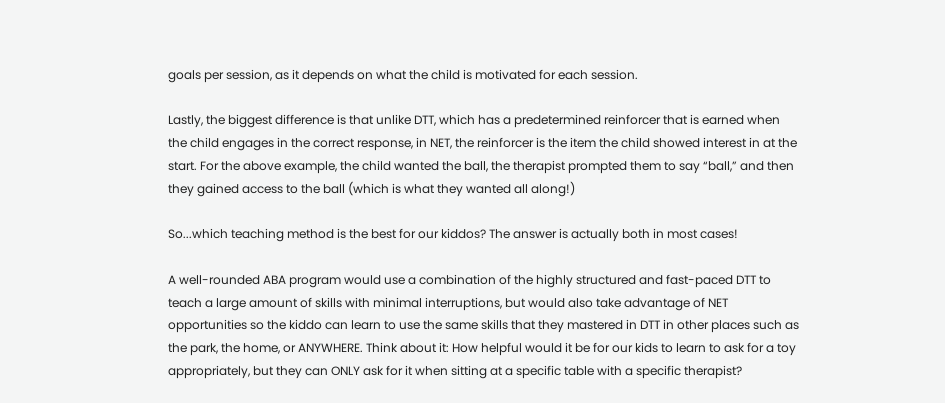goals per session, as it depends on what the child is motivated for each session.

Lastly, the biggest difference is that unlike DTT, which has a predetermined reinforcer that is earned when the child engages in the correct response, in NET, the reinforcer is the item the child showed interest in at the start. For the above example, the child wanted the ball, the therapist prompted them to say “ball,” and then they gained access to the ball (which is what they wanted all along!)

So...which teaching method is the best for our kiddos? The answer is actually both in most cases!

A well-rounded ABA program would use a combination of the highly structured and fast-paced DTT to teach a large amount of skills with minimal interruptions, but would also take advantage of NET opportunities so the kiddo can learn to use the same skills that they mastered in DTT in other places such as the park, the home, or ANYWHERE. Think about it: How helpful would it be for our kids to learn to ask for a toy appropriately, but they can ONLY ask for it when sitting at a specific table with a specific therapist?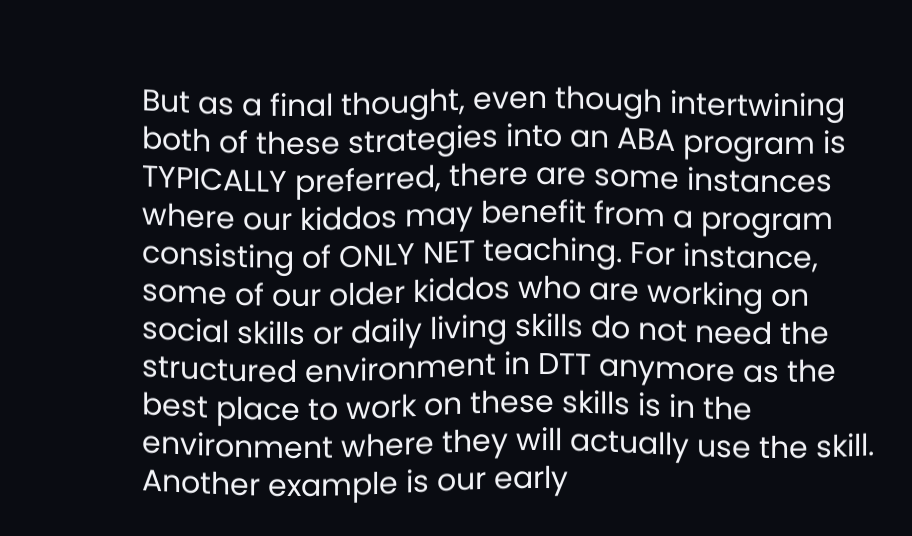But as a final thought, even though intertwining both of these strategies into an ABA program is TYPICALLY preferred, there are some instances where our kiddos may benefit from a program consisting of ONLY NET teaching. For instance, some of our older kiddos who are working on social skills or daily living skills do not need the structured environment in DTT anymore as the best place to work on these skills is in the environment where they will actually use the skill. Another example is our early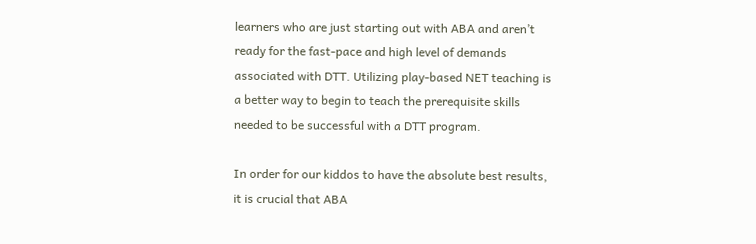learners who are just starting out with ABA and aren’t ready for the fast-pace and high level of demands associated with DTT. Utilizing play-based NET teaching is a better way to begin to teach the prerequisite skills needed to be successful with a DTT program.

In order for our kiddos to have the absolute best results, it is crucial that ABA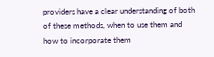providers have a clear understanding of both of these methods, when to use them and how to incorporate them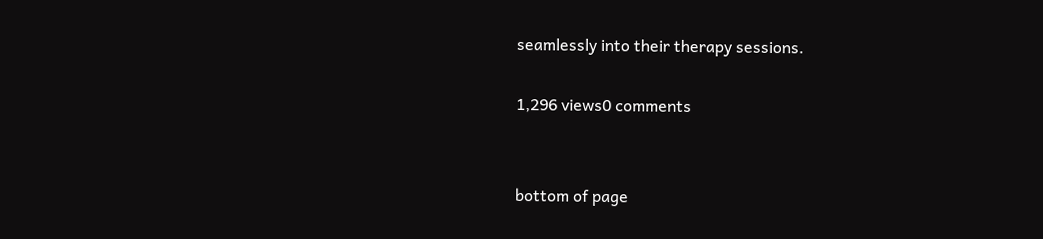seamlessly into their therapy sessions.

1,296 views0 comments


bottom of page